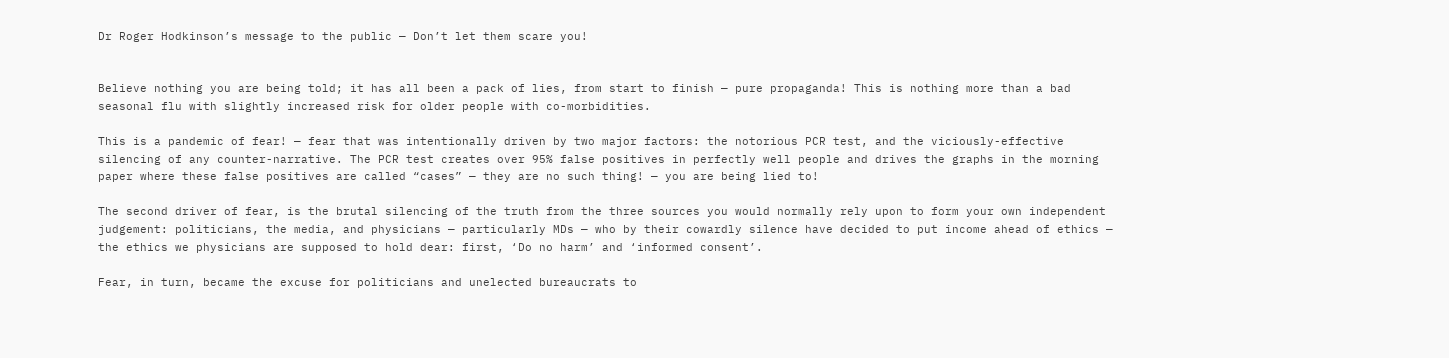Dr Roger Hodkinson’s message to the public — Don’t let them scare you!


Believe nothing you are being told; it has all been a pack of lies, from start to finish — pure propaganda! This is nothing more than a bad seasonal flu with slightly increased risk for older people with co-morbidities.

This is a pandemic of fear! — fear that was intentionally driven by two major factors: the notorious PCR test, and the viciously-effective silencing of any counter-narrative. The PCR test creates over 95% false positives in perfectly well people and drives the graphs in the morning paper where these false positives are called “cases” — they are no such thing! — you are being lied to!

The second driver of fear, is the brutal silencing of the truth from the three sources you would normally rely upon to form your own independent judgement: politicians, the media, and physicians — particularly MDs — who by their cowardly silence have decided to put income ahead of ethics — the ethics we physicians are supposed to hold dear: first, ‘Do no harm’ and ‘informed consent’.

Fear, in turn, became the excuse for politicians and unelected bureaucrats to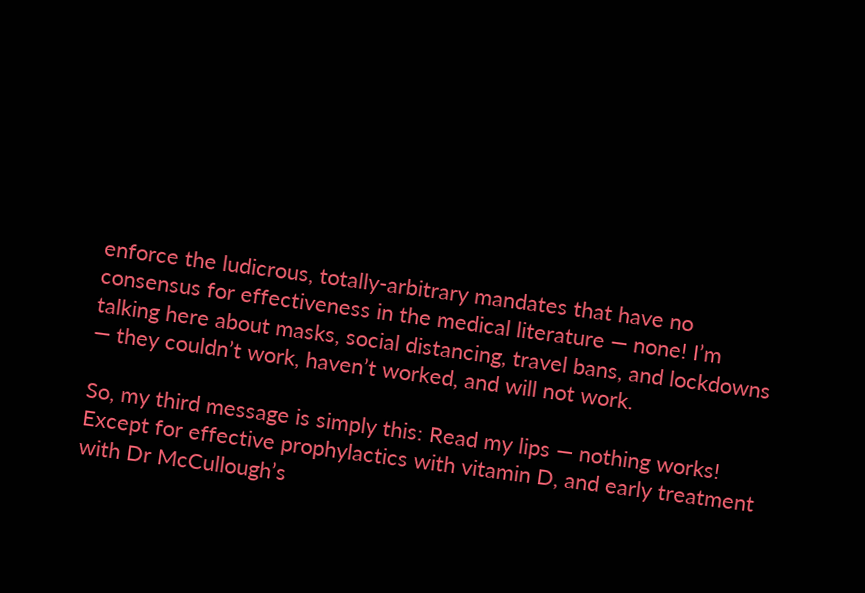enforce the ludicrous, totally-arbitrary mandates that have no consensus for effectiveness in the medical literature — none! I’m talking here about masks, social distancing, travel bans, and lockdowns — they couldn’t work, haven’t worked, and will not work.

So, my third message is simply this: Read my lips — nothing works! Except for effective prophylactics with vitamin D, and early treatment with Dr McCullough’s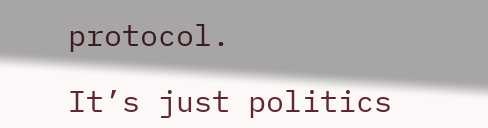protocol.

It’s just politics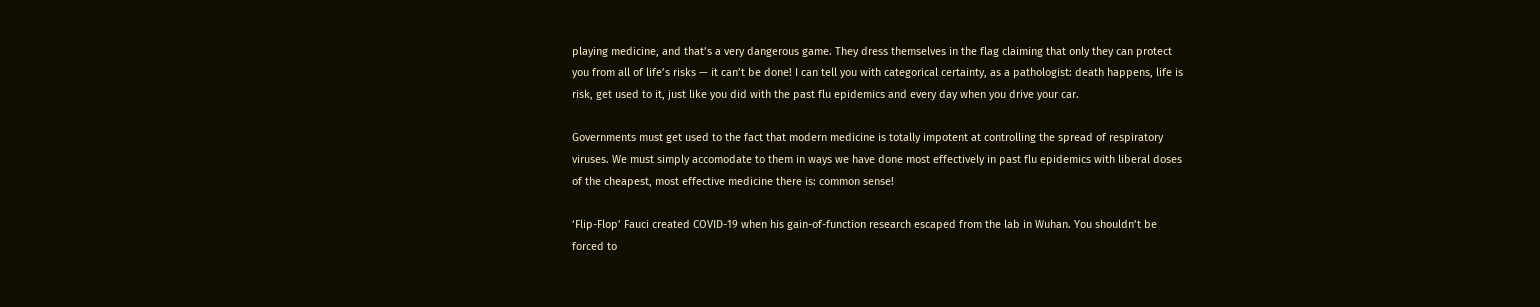playing medicine, and that’s a very dangerous game. They dress themselves in the flag claiming that only they can protect you from all of life’s risks — it can’t be done! I can tell you with categorical certainty, as a pathologist: death happens, life is risk, get used to it, just like you did with the past flu epidemics and every day when you drive your car.

Governments must get used to the fact that modern medicine is totally impotent at controlling the spread of respiratory viruses. We must simply accomodate to them in ways we have done most effectively in past flu epidemics with liberal doses of the cheapest, most effective medicine there is: common sense!

‘Flip-Flop’ Fauci created COVID-19 when his gain-of-function research escaped from the lab in Wuhan. You shouldn’t be forced to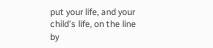put your life, and your child’s life, on the line by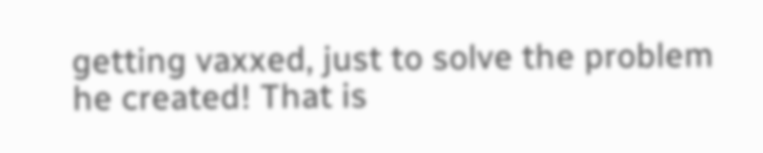getting vaxxed, just to solve the problem he created! That is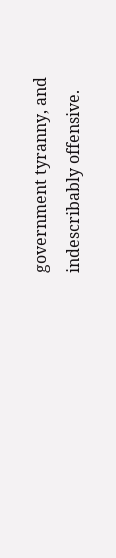government tyranny, and indescribably offensive.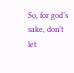So, for god’s sake, don’t let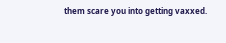them scare you into getting vaxxed.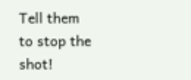Tell them to stop the shot!